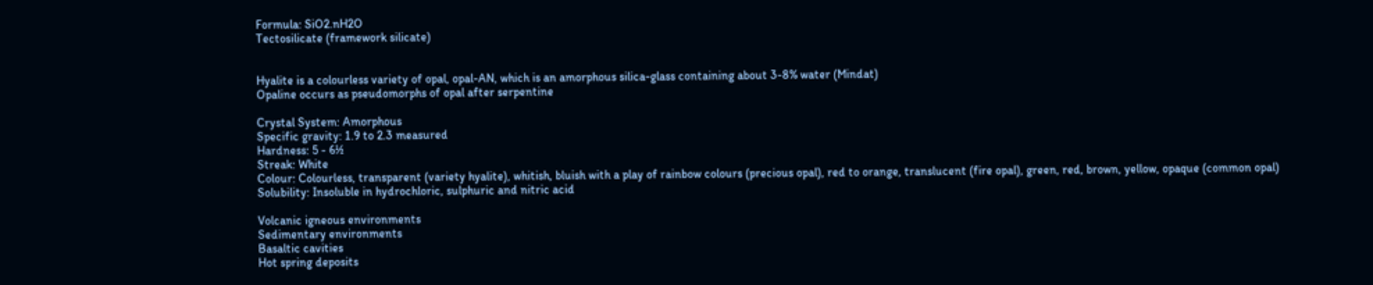Formula: SiO2.nH2O
Tectosilicate (framework silicate)


Hyalite is a colourless variety of opal, opal-AN, which is an amorphous silica-glass containing about 3-8% water (Mindat)
Opaline occurs as pseudomorphs of opal after serpentine

Crystal System: Amorphous
Specific gravity: 1.9 to 2.3 measured
Hardness: 5 - 6½
Streak: White
Colour: Colourless, transparent (variety hyalite), whitish, bluish with a play of rainbow colours (precious opal), red to orange, translucent (fire opal), green, red, brown, yellow, opaque (common opal)
Solubility: Insoluble in hydrochloric, sulphuric and nitric acid

Volcanic igneous environments
Sedimentary environments
Basaltic cavities
Hot spring deposits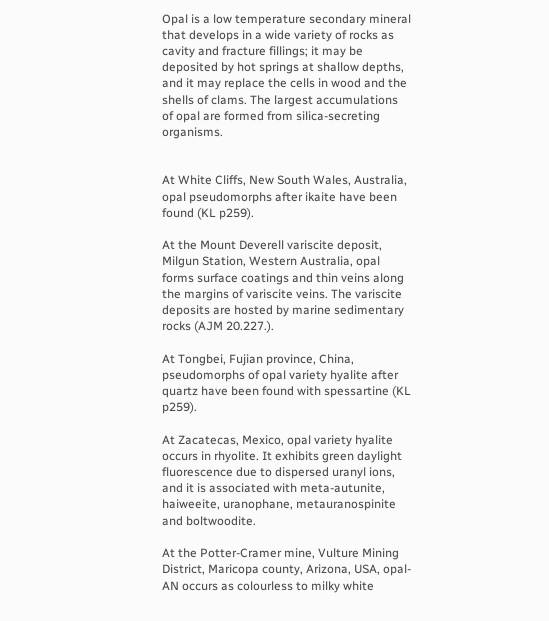Opal is a low temperature secondary mineral that develops in a wide variety of rocks as cavity and fracture fillings; it may be deposited by hot springs at shallow depths, and it may replace the cells in wood and the shells of clams. The largest accumulations of opal are formed from silica-secreting organisms.


At White Cliffs, New South Wales, Australia, opal pseudomorphs after ikaite have been found (KL p259).

At the Mount Deverell variscite deposit, Milgun Station, Western Australia, opal forms surface coatings and thin veins along the margins of variscite veins. The variscite deposits are hosted by marine sedimentary rocks (AJM 20.227.).

At Tongbei, Fujian province, China, pseudomorphs of opal variety hyalite after quartz have been found with spessartine (KL p259).

At Zacatecas, Mexico, opal variety hyalite occurs in rhyolite. It exhibits green daylight fluorescence due to dispersed uranyl ions, and it is associated with meta-autunite, haiweeite, uranophane, metauranospinite and boltwoodite.

At the Potter-Cramer mine, Vulture Mining District, Maricopa county, Arizona, USA, opal-AN occurs as colourless to milky white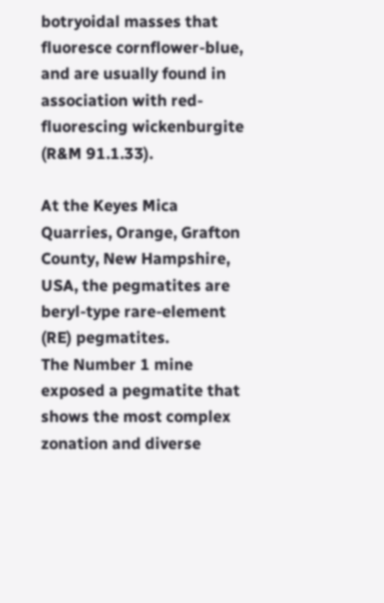botryoidal masses that fluoresce cornflower-blue, and are usually found in association with red-fluorescing wickenburgite (R&M 91.1.33).

At the Keyes Mica Quarries, Orange, Grafton County, New Hampshire, USA, the pegmatites are beryl-type rare-element (RE) pegmatites.
The Number 1 mine exposed a pegmatite that shows the most complex zonation and diverse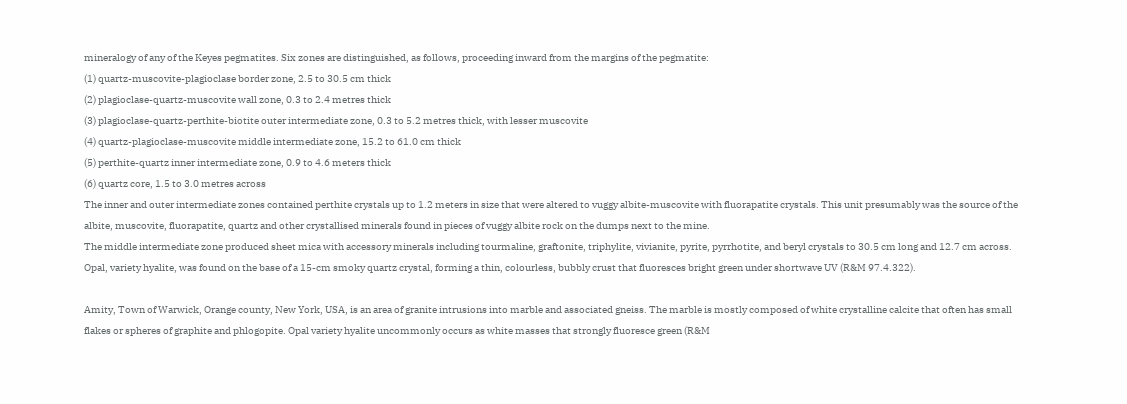mineralogy of any of the Keyes pegmatites. Six zones are distinguished, as follows, proceeding inward from the margins of the pegmatite:
(1) quartz-muscovite-plagioclase border zone, 2.5 to 30.5 cm thick
(2) plagioclase-quartz-muscovite wall zone, 0.3 to 2.4 metres thick
(3) plagioclase-quartz-perthite-biotite outer intermediate zone, 0.3 to 5.2 metres thick, with lesser muscovite
(4) quartz-plagioclase-muscovite middle intermediate zone, 15.2 to 61.0 cm thick
(5) perthite-quartz inner intermediate zone, 0.9 to 4.6 meters thick
(6) quartz core, 1.5 to 3.0 metres across
The inner and outer intermediate zones contained perthite crystals up to 1.2 meters in size that were altered to vuggy albite-muscovite with fluorapatite crystals. This unit presumably was the source of the albite, muscovite, fluorapatite, quartz and other crystallised minerals found in pieces of vuggy albite rock on the dumps next to the mine.
The middle intermediate zone produced sheet mica with accessory minerals including tourmaline, graftonite, triphylite, vivianite, pyrite, pyrrhotite, and beryl crystals to 30.5 cm long and 12.7 cm across.
Opal, variety hyalite, was found on the base of a 15-cm smoky quartz crystal, forming a thin, colourless, bubbly crust that fluoresces bright green under shortwave UV (R&M 97.4.322).

Amity, Town of Warwick, Orange county, New York, USA, is an area of granite intrusions into marble and associated gneiss. The marble is mostly composed of white crystalline calcite that often has small flakes or spheres of graphite and phlogopite. Opal variety hyalite uncommonly occurs as white masses that strongly fluoresce green (R&M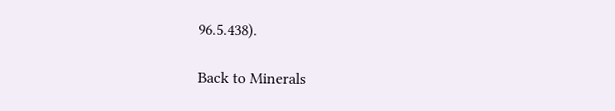96.5.438).

Back to Minerals